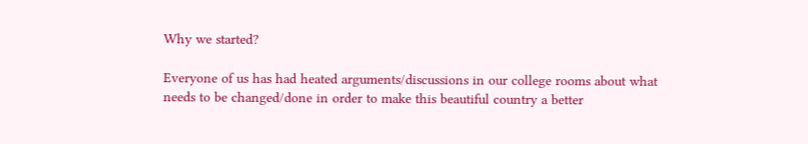Why we started?

Everyone of us has had heated arguments/discussions in our college rooms about what needs to be changed/done in order to make this beautiful country a better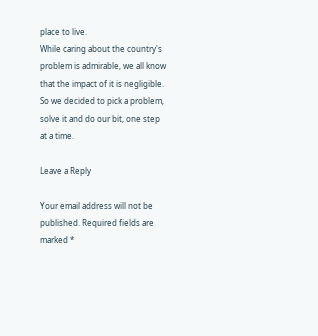place to live.
While caring about the country's problem is admirable, we all know that the impact of it is negligible.
So we decided to pick a problem, solve it and do our bit, one step at a time.

Leave a Reply

Your email address will not be published. Required fields are marked *